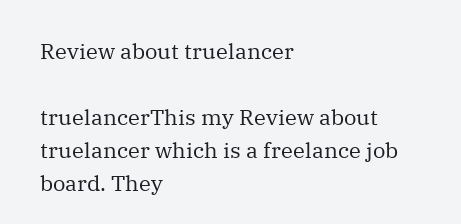Review about truelancer

truelancerThis my Review about truelancer which is a freelance job board. They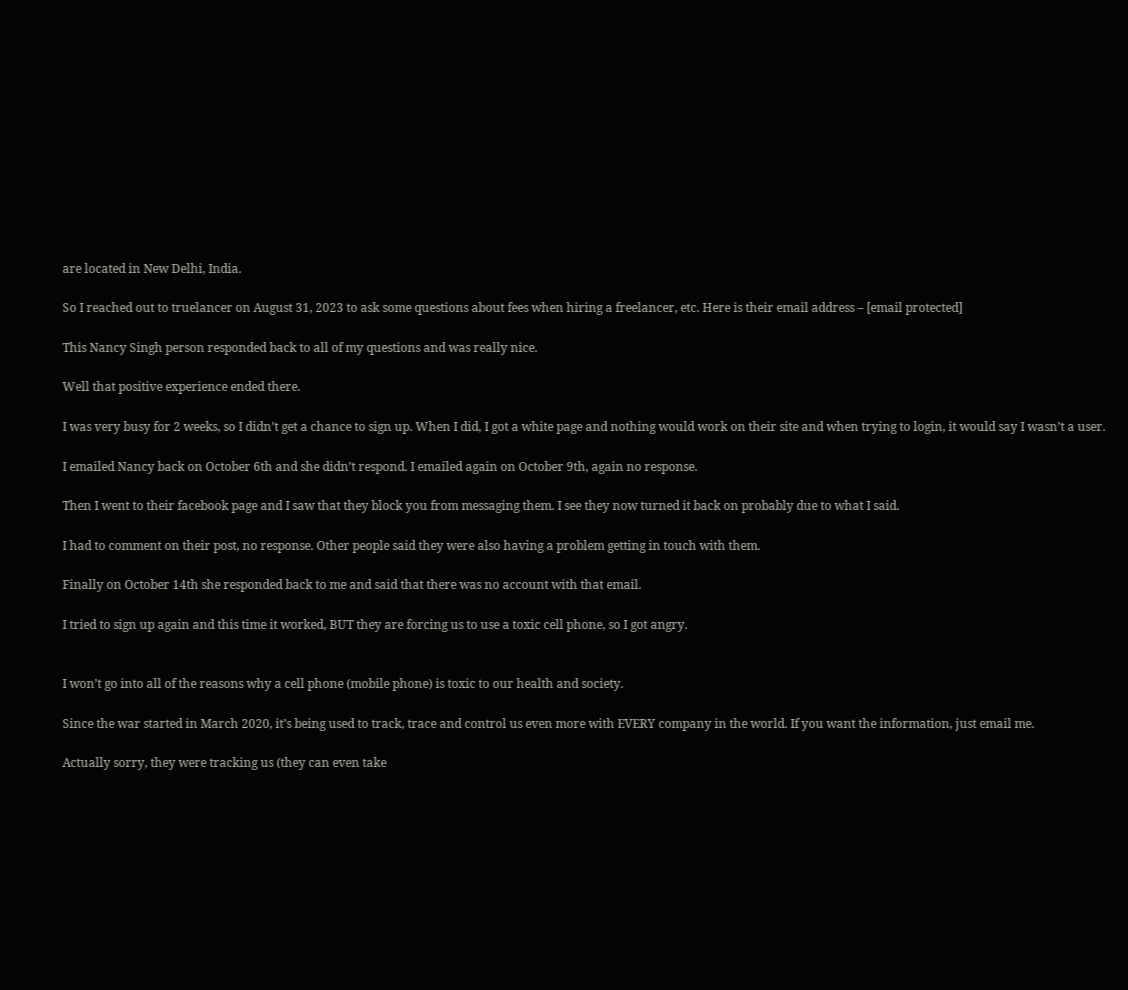are located in New Delhi, India.

So I reached out to truelancer on August 31, 2023 to ask some questions about fees when hiring a freelancer, etc. Here is their email address – [email protected]

This Nancy Singh person responded back to all of my questions and was really nice.

Well that positive experience ended there.

I was very busy for 2 weeks, so I didn’t get a chance to sign up. When I did, I got a white page and nothing would work on their site and when trying to login, it would say I wasn’t a user.

I emailed Nancy back on October 6th and she didn’t respond. I emailed again on October 9th, again no response.

Then I went to their facebook page and I saw that they block you from messaging them. I see they now turned it back on probably due to what I said.

I had to comment on their post, no response. Other people said they were also having a problem getting in touch with them.

Finally on October 14th she responded back to me and said that there was no account with that email.

I tried to sign up again and this time it worked, BUT they are forcing us to use a toxic cell phone, so I got angry.


I won’t go into all of the reasons why a cell phone (mobile phone) is toxic to our health and society.

Since the war started in March 2020, it’s being used to track, trace and control us even more with EVERY company in the world. If you want the information, just email me.

Actually sorry, they were tracking us (they can even take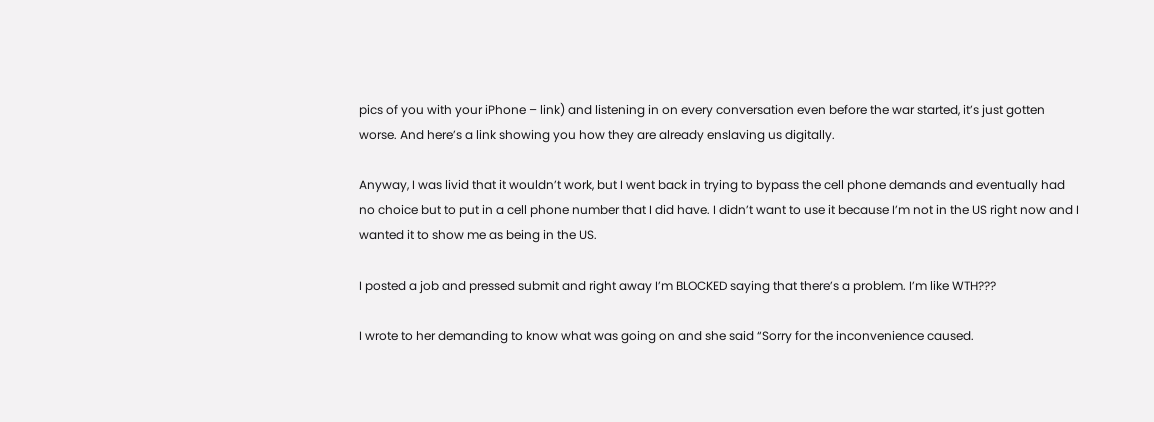pics of you with your iPhone – link) and listening in on every conversation even before the war started, it’s just gotten worse. And here’s a link showing you how they are already enslaving us digitally.

Anyway, I was livid that it wouldn’t work, but I went back in trying to bypass the cell phone demands and eventually had no choice but to put in a cell phone number that I did have. I didn’t want to use it because I’m not in the US right now and I wanted it to show me as being in the US.

I posted a job and pressed submit and right away I’m BLOCKED saying that there’s a problem. I’m like WTH???

I wrote to her demanding to know what was going on and she said “Sorry for the inconvenience caused.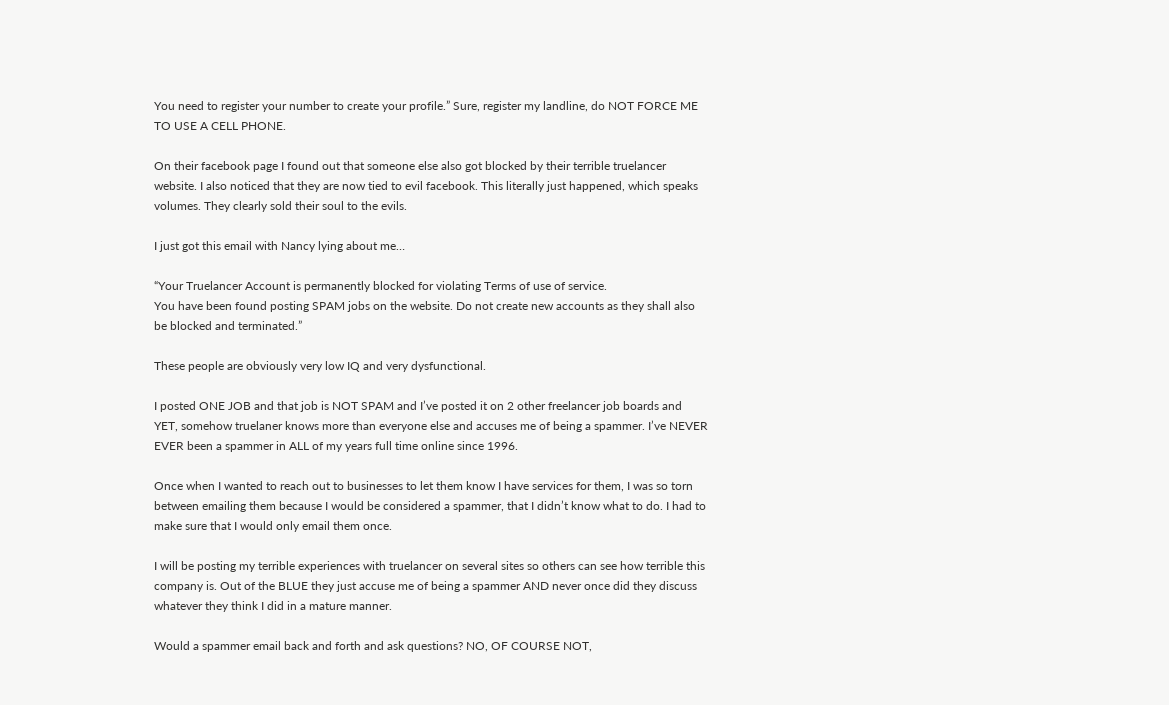You need to register your number to create your profile.” Sure, register my landline, do NOT FORCE ME TO USE A CELL PHONE.

On their facebook page I found out that someone else also got blocked by their terrible truelancer website. I also noticed that they are now tied to evil facebook. This literally just happened, which speaks volumes. They clearly sold their soul to the evils.

I just got this email with Nancy lying about me…

“Your Truelancer Account is permanently blocked for violating Terms of use of service.
You have been found posting SPAM jobs on the website. Do not create new accounts as they shall also be blocked and terminated.”

These people are obviously very low IQ and very dysfunctional.

I posted ONE JOB and that job is NOT SPAM and I’ve posted it on 2 other freelancer job boards and YET, somehow truelaner knows more than everyone else and accuses me of being a spammer. I’ve NEVER EVER been a spammer in ALL of my years full time online since 1996.

Once when I wanted to reach out to businesses to let them know I have services for them, I was so torn between emailing them because I would be considered a spammer, that I didn’t know what to do. I had to make sure that I would only email them once.

I will be posting my terrible experiences with truelancer on several sites so others can see how terrible this company is. Out of the BLUE they just accuse me of being a spammer AND never once did they discuss whatever they think I did in a mature manner.

Would a spammer email back and forth and ask questions? NO, OF COURSE NOT,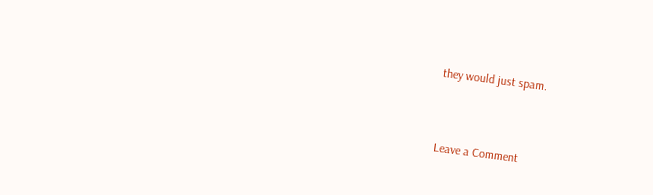they would just spam.



Leave a Comment